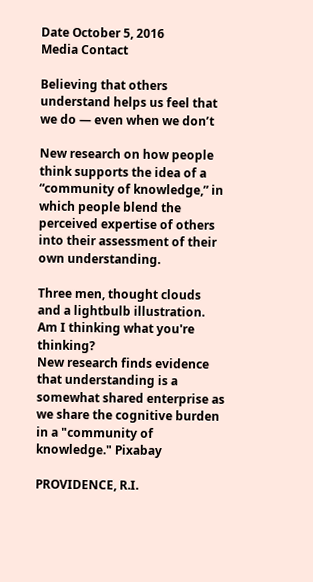Date October 5, 2016
Media Contact

Believing that others understand helps us feel that we do — even when we don’t

New research on how people think supports the idea of a “community of knowledge,” in which people blend the perceived expertise of others into their assessment of their own understanding.

Three men, thought clouds and a lightbulb illustration.
Am I thinking what you're thinking?
New research finds evidence that understanding is a somewhat shared enterprise as we share the cognitive burden in a "community of knowledge." Pixabay

PROVIDENCE, R.I.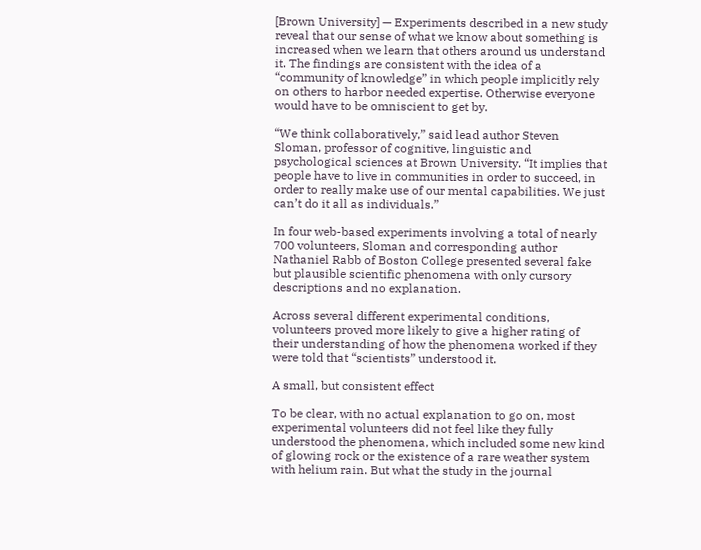[Brown University] — Experiments described in a new study reveal that our sense of what we know about something is increased when we learn that others around us understand it. The findings are consistent with the idea of a “community of knowledge” in which people implicitly rely on others to harbor needed expertise. Otherwise everyone would have to be omniscient to get by.

“We think collaboratively,” said lead author Steven Sloman, professor of cognitive, linguistic and psychological sciences at Brown University. “It implies that people have to live in communities in order to succeed, in order to really make use of our mental capabilities. We just can’t do it all as individuals.”

In four web-based experiments involving a total of nearly 700 volunteers, Sloman and corresponding author Nathaniel Rabb of Boston College presented several fake but plausible scientific phenomena with only cursory descriptions and no explanation.

Across several different experimental conditions, volunteers proved more likely to give a higher rating of their understanding of how the phenomena worked if they were told that “scientists” understood it.

A small, but consistent effect

To be clear, with no actual explanation to go on, most experimental volunteers did not feel like they fully understood the phenomena, which included some new kind of glowing rock or the existence of a rare weather system with helium rain. But what the study in the journal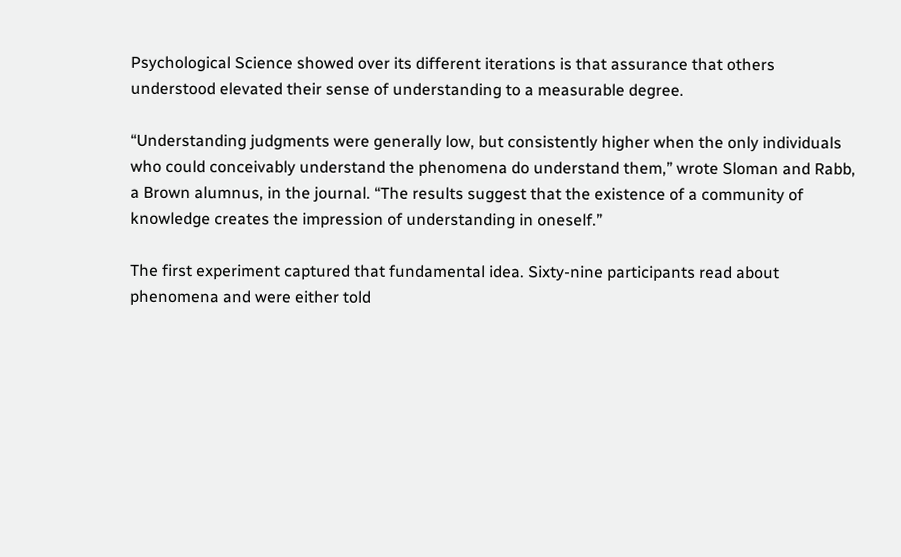Psychological Science showed over its different iterations is that assurance that others understood elevated their sense of understanding to a measurable degree.

“Understanding judgments were generally low, but consistently higher when the only individuals who could conceivably understand the phenomena do understand them,” wrote Sloman and Rabb, a Brown alumnus, in the journal. “The results suggest that the existence of a community of knowledge creates the impression of understanding in oneself.”

The first experiment captured that fundamental idea. Sixty-nine participants read about phenomena and were either told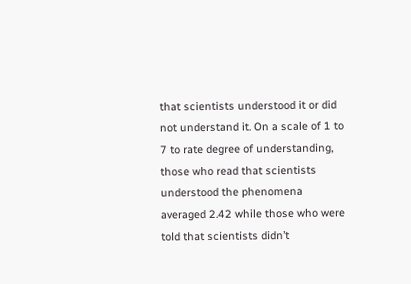that scientists understood it or did not understand it. On a scale of 1 to 7 to rate degree of understanding, those who read that scientists understood the phenomena averaged 2.42 while those who were told that scientists didn’t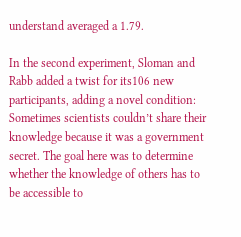understand averaged a 1.79.

In the second experiment, Sloman and Rabb added a twist for its106 new participants, adding a novel condition: Sometimes scientists couldn’t share their knowledge because it was a government secret. The goal here was to determine whether the knowledge of others has to be accessible to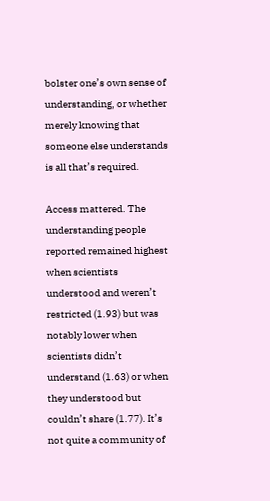bolster one’s own sense of understanding, or whether merely knowing that someone else understands is all that’s required.

Access mattered. The understanding people reported remained highest when scientists understood and weren’t restricted (1.93) but was notably lower when scientists didn’t understand (1.63) or when they understood but couldn’t share (1.77). It’s not quite a community of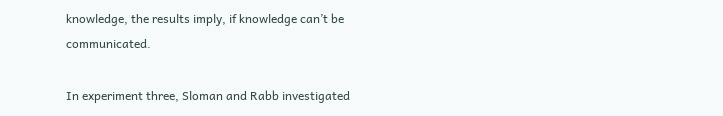knowledge, the results imply, if knowledge can’t be communicated.

In experiment three, Sloman and Rabb investigated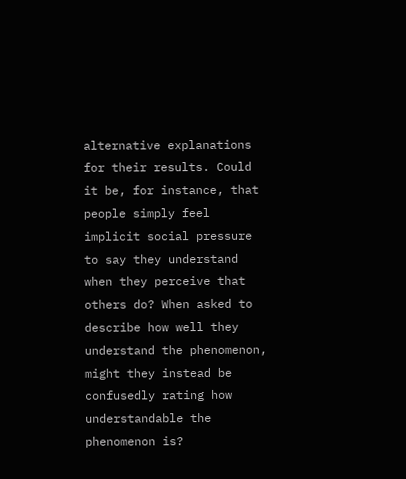alternative explanations for their results. Could it be, for instance, that people simply feel implicit social pressure to say they understand when they perceive that others do? When asked to describe how well they understand the phenomenon, might they instead be confusedly rating how understandable the phenomenon is?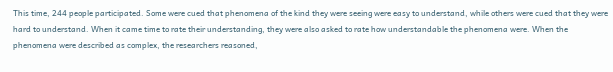This time, 244 people participated. Some were cued that phenomena of the kind they were seeing were easy to understand, while others were cued that they were hard to understand. When it came time to rate their understanding, they were also asked to rate how understandable the phenomena were. When the phenomena were described as complex, the researchers reasoned,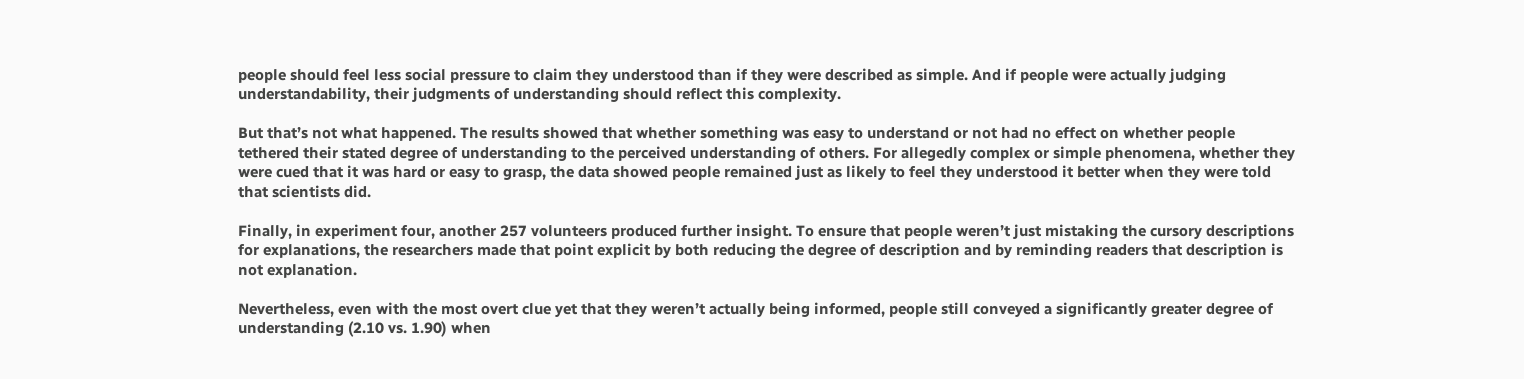people should feel less social pressure to claim they understood than if they were described as simple. And if people were actually judging understandability, their judgments of understanding should reflect this complexity.

But that’s not what happened. The results showed that whether something was easy to understand or not had no effect on whether people tethered their stated degree of understanding to the perceived understanding of others. For allegedly complex or simple phenomena, whether they were cued that it was hard or easy to grasp, the data showed people remained just as likely to feel they understood it better when they were told that scientists did.

Finally, in experiment four, another 257 volunteers produced further insight. To ensure that people weren’t just mistaking the cursory descriptions for explanations, the researchers made that point explicit by both reducing the degree of description and by reminding readers that description is not explanation.

Nevertheless, even with the most overt clue yet that they weren’t actually being informed, people still conveyed a significantly greater degree of understanding (2.10 vs. 1.90) when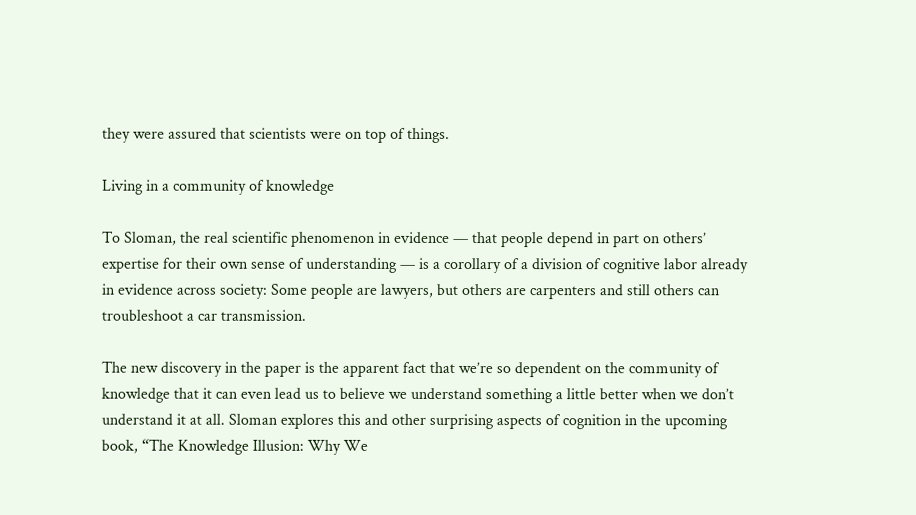they were assured that scientists were on top of things.

Living in a community of knowledge

To Sloman, the real scientific phenomenon in evidence — that people depend in part on others’ expertise for their own sense of understanding — is a corollary of a division of cognitive labor already in evidence across society: Some people are lawyers, but others are carpenters and still others can troubleshoot a car transmission.

The new discovery in the paper is the apparent fact that we’re so dependent on the community of knowledge that it can even lead us to believe we understand something a little better when we don’t understand it at all. Sloman explores this and other surprising aspects of cognition in the upcoming book, “The Knowledge Illusion: Why We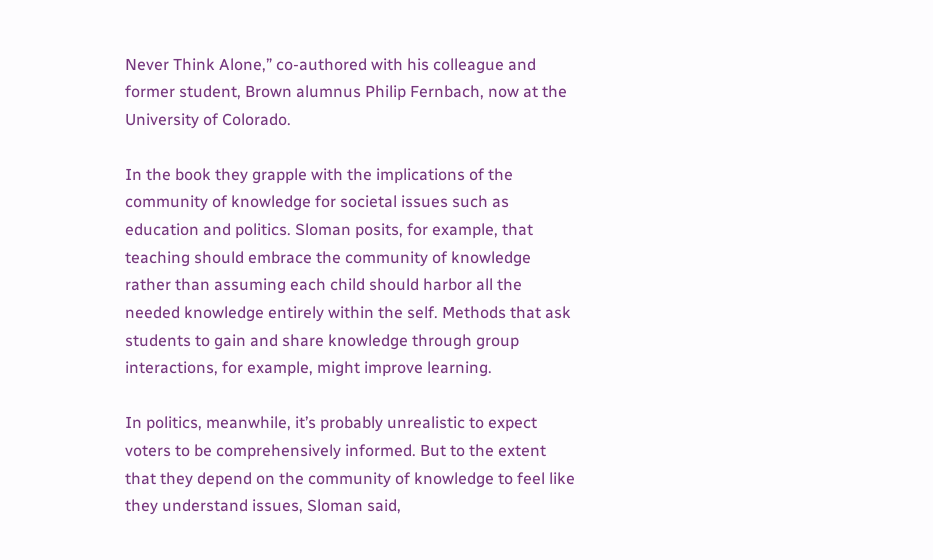Never Think Alone,” co-authored with his colleague and former student, Brown alumnus Philip Fernbach, now at the University of Colorado.

In the book they grapple with the implications of the community of knowledge for societal issues such as education and politics. Sloman posits, for example, that teaching should embrace the community of knowledge rather than assuming each child should harbor all the needed knowledge entirely within the self. Methods that ask students to gain and share knowledge through group interactions, for example, might improve learning.

In politics, meanwhile, it’s probably unrealistic to expect voters to be comprehensively informed. But to the extent that they depend on the community of knowledge to feel like they understand issues, Sloman said,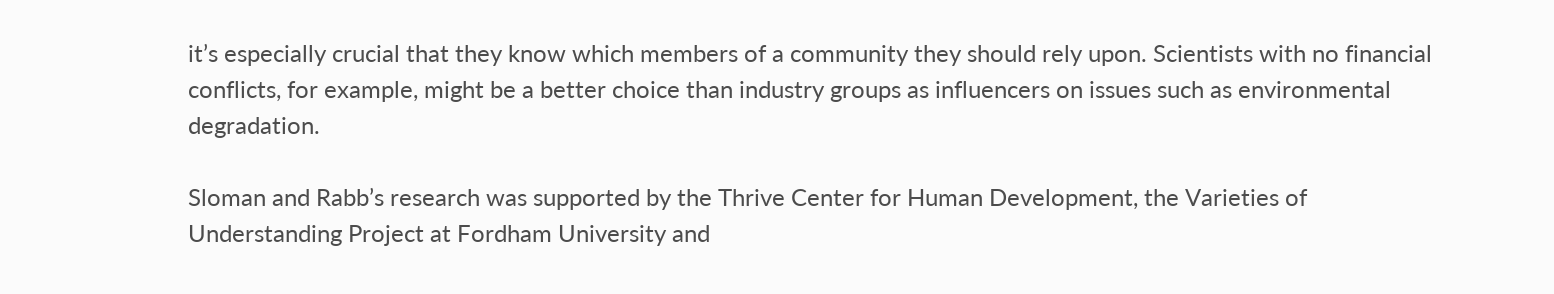it’s especially crucial that they know which members of a community they should rely upon. Scientists with no financial conflicts, for example, might be a better choice than industry groups as influencers on issues such as environmental degradation.

Sloman and Rabb’s research was supported by the Thrive Center for Human Development, the Varieties of Understanding Project at Fordham University and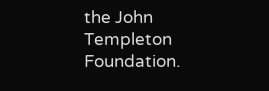the John Templeton Foundation.